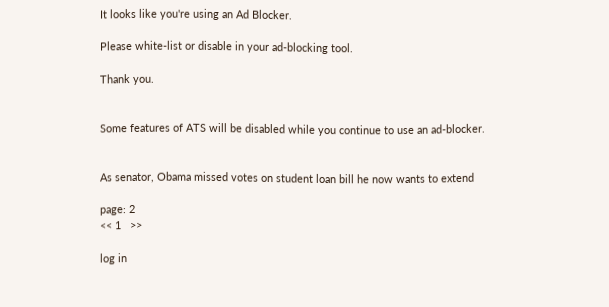It looks like you're using an Ad Blocker.

Please white-list or disable in your ad-blocking tool.

Thank you.


Some features of ATS will be disabled while you continue to use an ad-blocker.


As senator, Obama missed votes on student loan bill he now wants to extend

page: 2
<< 1   >>

log in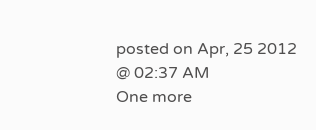posted on Apr, 25 2012 @ 02:37 AM
One more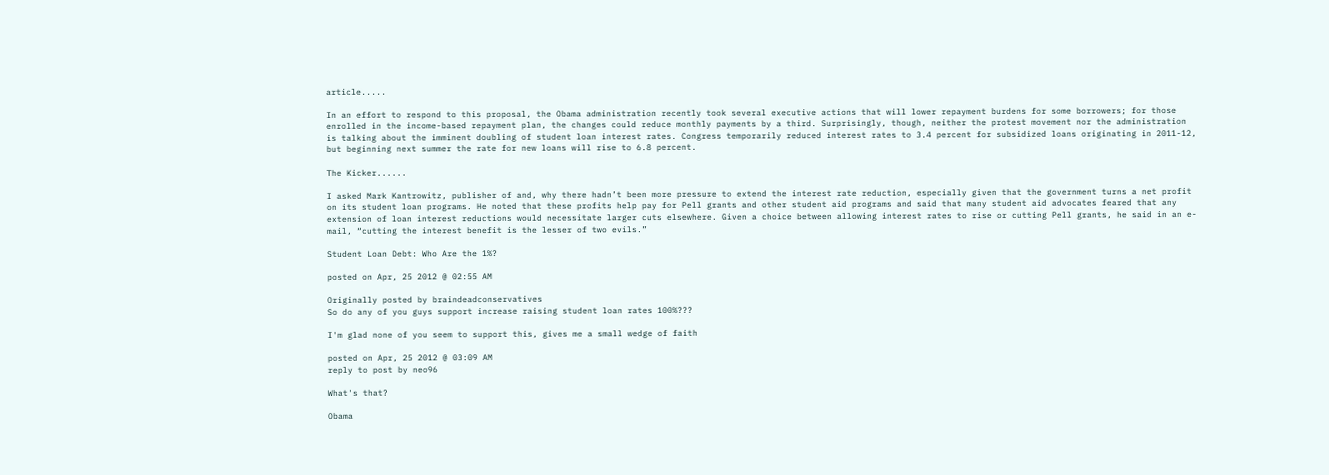article.....

In an effort to respond to this proposal, the Obama administration recently took several executive actions that will lower repayment burdens for some borrowers; for those enrolled in the income-based repayment plan, the changes could reduce monthly payments by a third. Surprisingly, though, neither the protest movement nor the administration is talking about the imminent doubling of student loan interest rates. Congress temporarily reduced interest rates to 3.4 percent for subsidized loans originating in 2011-12, but beginning next summer the rate for new loans will rise to 6.8 percent.

The Kicker......

I asked Mark Kantrowitz, publisher of and, why there hadn’t been more pressure to extend the interest rate reduction, especially given that the government turns a net profit on its student loan programs. He noted that these profits help pay for Pell grants and other student aid programs and said that many student aid advocates feared that any extension of loan interest reductions would necessitate larger cuts elsewhere. Given a choice between allowing interest rates to rise or cutting Pell grants, he said in an e-mail, “cutting the interest benefit is the lesser of two evils.”

Student Loan Debt: Who Are the 1%?

posted on Apr, 25 2012 @ 02:55 AM

Originally posted by braindeadconservatives
So do any of you guys support increase raising student loan rates 100%???

I'm glad none of you seem to support this, gives me a small wedge of faith

posted on Apr, 25 2012 @ 03:09 AM
reply to post by neo96

What's that?

Obama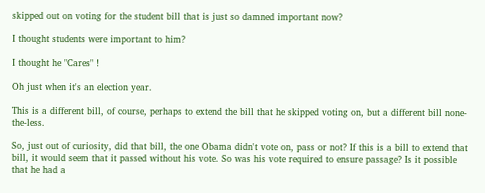skipped out on voting for the student bill that is just so damned important now?

I thought students were important to him?

I thought he "Cares" !

Oh just when it's an election year.

This is a different bill, of course, perhaps to extend the bill that he skipped voting on, but a different bill none-the-less.

So, just out of curiosity, did that bill, the one Obama didn't vote on, pass or not? If this is a bill to extend that bill, it would seem that it passed without his vote. So was his vote required to ensure passage? Is it possible that he had a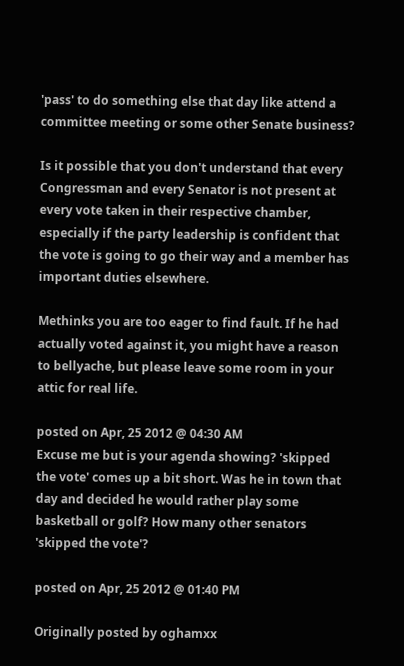'pass' to do something else that day like attend a committee meeting or some other Senate business?

Is it possible that you don't understand that every Congressman and every Senator is not present at every vote taken in their respective chamber, especially if the party leadership is confident that the vote is going to go their way and a member has important duties elsewhere.

Methinks you are too eager to find fault. If he had actually voted against it, you might have a reason to bellyache, but please leave some room in your attic for real life.

posted on Apr, 25 2012 @ 04:30 AM
Excuse me but is your agenda showing? 'skipped the vote' comes up a bit short. Was he in town that day and decided he would rather play some basketball or golf? How many other senators 'skipped the vote'?

posted on Apr, 25 2012 @ 01:40 PM

Originally posted by oghamxx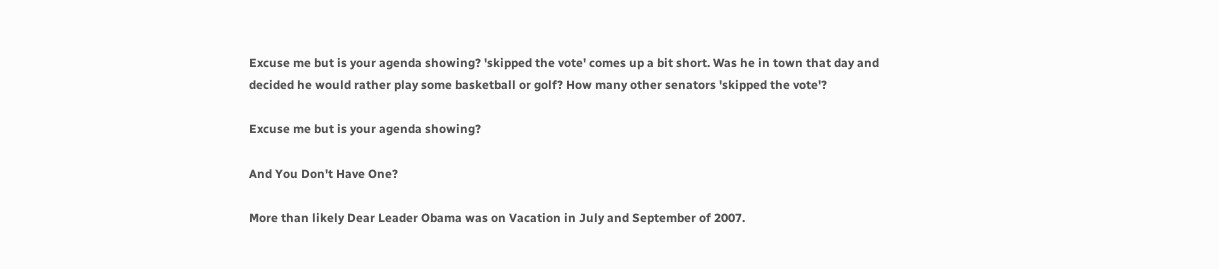Excuse me but is your agenda showing? 'skipped the vote' comes up a bit short. Was he in town that day and decided he would rather play some basketball or golf? How many other senators 'skipped the vote'?

Excuse me but is your agenda showing?

And You Don't Have One?

More than likely Dear Leader Obama was on Vacation in July and September of 2007.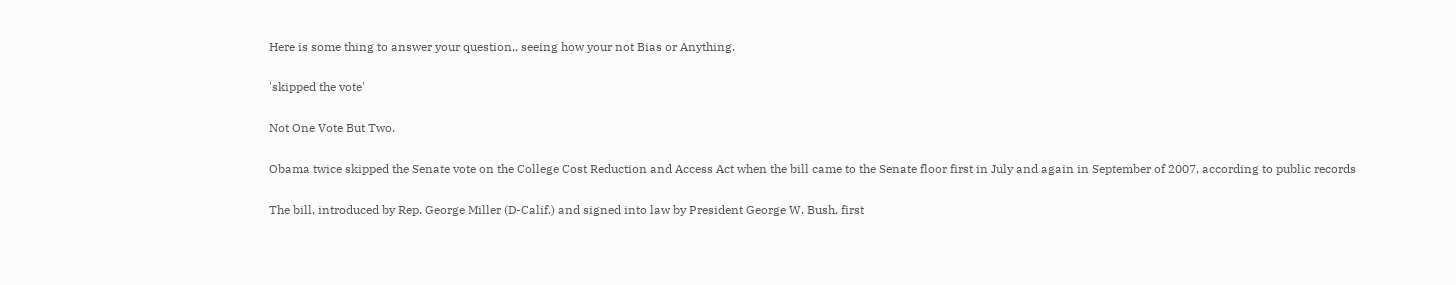Here is some thing to answer your question,, seeing how your not Bias or Anything.

'skipped the vote'

Not One Vote But Two.

Obama twice skipped the Senate vote on the College Cost Reduction and Access Act when the bill came to the Senate floor first in July and again in September of 2007, according to public records

The bill, introduced by Rep. George Miller (D-Calif.) and signed into law by President George W. Bush, first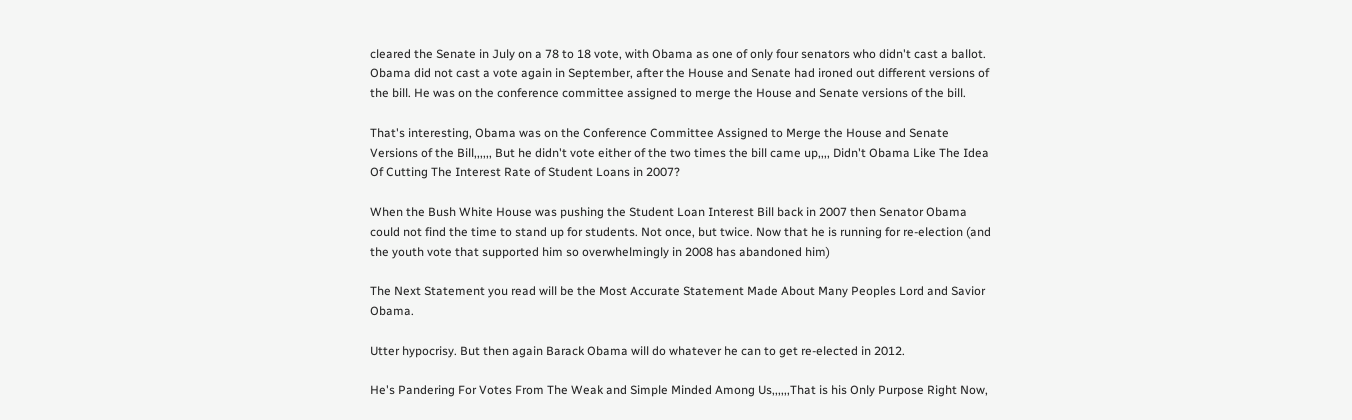cleared the Senate in July on a 78 to 18 vote, with Obama as one of only four senators who didn't cast a ballot. Obama did not cast a vote again in September, after the House and Senate had ironed out different versions of the bill. He was on the conference committee assigned to merge the House and Senate versions of the bill.

That's interesting, Obama was on the Conference Committee Assigned to Merge the House and Senate Versions of the Bill,,,,,, But he didn't vote either of the two times the bill came up,,,, Didn't Obama Like The Idea Of Cutting The Interest Rate of Student Loans in 2007?

When the Bush White House was pushing the Student Loan Interest Bill back in 2007 then Senator Obama could not find the time to stand up for students. Not once, but twice. Now that he is running for re-election (and the youth vote that supported him so overwhelmingly in 2008 has abandoned him)

The Next Statement you read will be the Most Accurate Statement Made About Many Peoples Lord and Savior Obama.

Utter hypocrisy. But then again Barack Obama will do whatever he can to get re-elected in 2012.

He's Pandering For Votes From The Weak and Simple Minded Among Us,,,,,,That is his Only Purpose Right Now,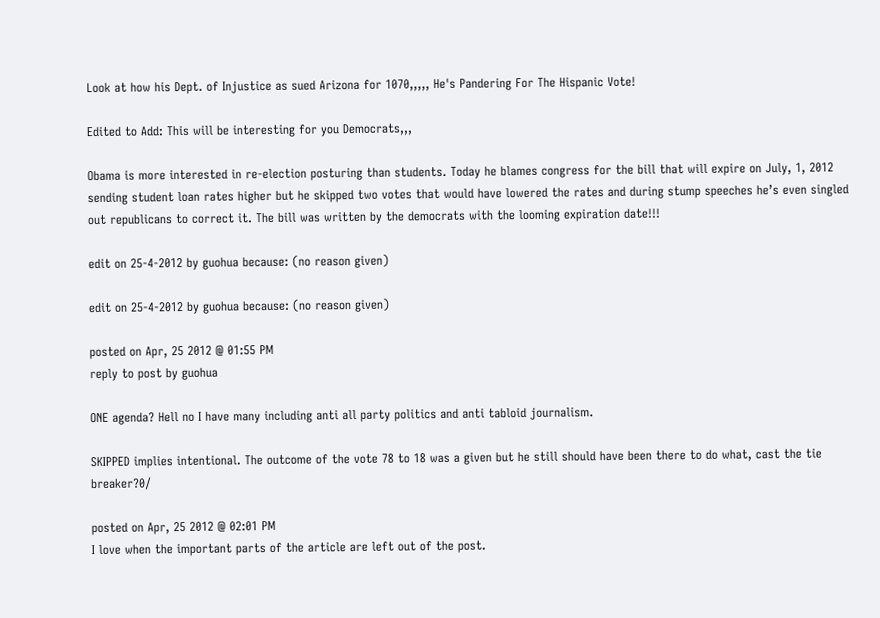Look at how his Dept. of Injustice as sued Arizona for 1070,,,,, He's Pandering For The Hispanic Vote!

Edited to Add: This will be interesting for you Democrats,,,

Obama is more interested in re-election posturing than students. Today he blames congress for the bill that will expire on July, 1, 2012 sending student loan rates higher but he skipped two votes that would have lowered the rates and during stump speeches he’s even singled out republicans to correct it. The bill was written by the democrats with the looming expiration date!!!

edit on 25-4-2012 by guohua because: (no reason given)

edit on 25-4-2012 by guohua because: (no reason given)

posted on Apr, 25 2012 @ 01:55 PM
reply to post by guohua

ONE agenda? Hell no I have many including anti all party politics and anti tabloid journalism.

SKIPPED implies intentional. The outcome of the vote 78 to 18 was a given but he still should have been there to do what, cast the tie breaker?0/

posted on Apr, 25 2012 @ 02:01 PM
I love when the important parts of the article are left out of the post.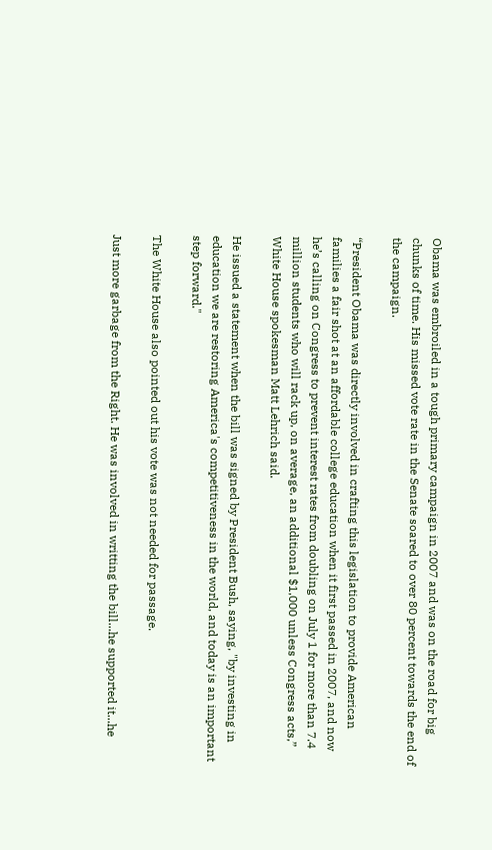Obama was embroiled in a tough primary campaign in 2007 and was on the road for big chunks of time. His missed vote rate in the Senate soared to over 80 percent towards the end of the campaign.

“President Obama was directly involved in crafting this legislation to provide American families a fair shot at an affordable college education when it first passed in 2007, and now he’s calling on Congress to prevent interest rates from doubling on July 1 for more than 7.4 million students who will rack up, on average, an additional $1,000 unless Congress acts,” White House spokesman Matt Lehrich said.

He issued a statement when the bill was signed by President Bush, saying, "by investing in education we are restoring America's competitiveness in the world, and today is an important step forward."

The White House also pointed out his vote was not needed for passage.

Just more garbage from the Right. He was involved in writting the bill...he supported it...he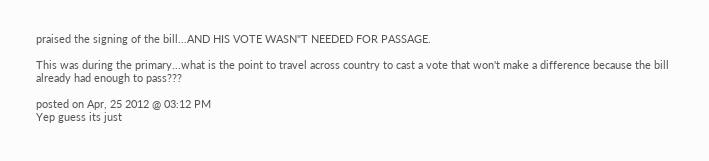praised the signing of the bill...AND HIS VOTE WASN"T NEEDED FOR PASSAGE.

This was during the primary...what is the point to travel across country to cast a vote that won't make a difference because the bill already had enough to pass???

posted on Apr, 25 2012 @ 03:12 PM
Yep guess its just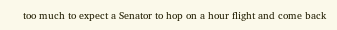too much to expect a Senator to hop on a hour flight and come back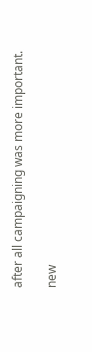after all campaigning was more important.

new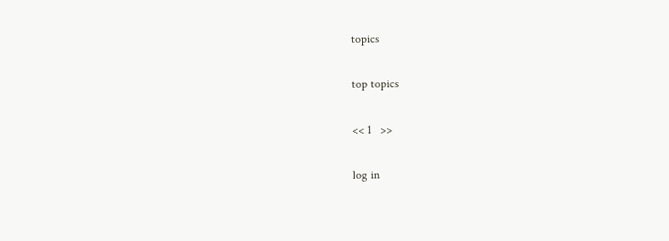topics

top topics

<< 1   >>

log in